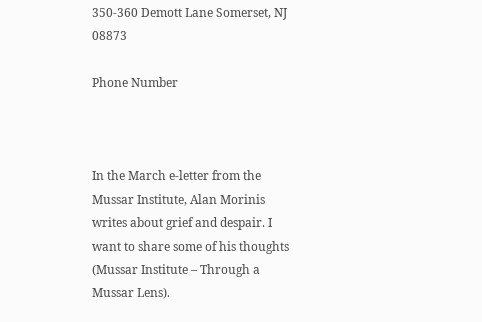350-360 Demott Lane Somerset, NJ 08873

Phone Number



In the March e-letter from the Mussar Institute, Alan Morinis writes about grief and despair. I want to share some of his thoughts (Mussar Institute – Through a Mussar Lens).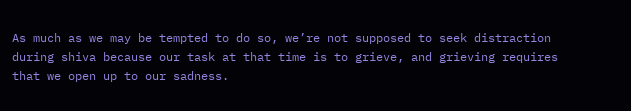As much as we may be tempted to do so, we’re not supposed to seek distraction during shiva because our task at that time is to grieve, and grieving requires that we open up to our sadness.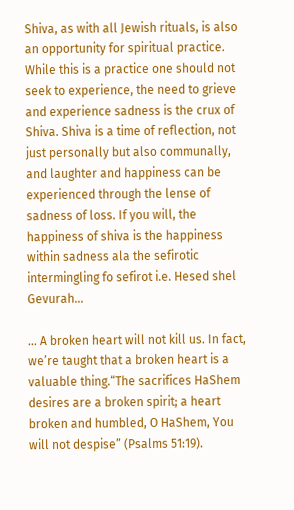Shiva, as with all Jewish rituals, is also an opportunity for spiritual practice. While this is a practice one should not seek to experience, the need to grieve and experience sadness is the crux of Shiva. Shiva is a time of reflection, not just personally but also communally, and laughter and happiness can be experienced through the lense of sadness of loss. If you will, the happiness of shiva is the happiness within sadness ala the sefirotic intermingling fo sefirot i.e. Hesed shel Gevurah…

… A broken heart will not kill us. In fact, we’re taught that a broken heart is a valuable thing.“The sacrifices HaShem desires are a broken spirit; a heart broken and humbled, O HaShem, You will not despise” (Psalms 51:19).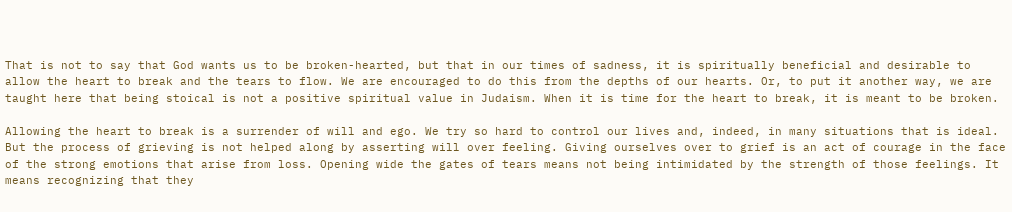That is not to say that God wants us to be broken-hearted, but that in our times of sadness, it is spiritually beneficial and desirable to allow the heart to break and the tears to flow. We are encouraged to do this from the depths of our hearts. Or, to put it another way, we are taught here that being stoical is not a positive spiritual value in Judaism. When it is time for the heart to break, it is meant to be broken.

Allowing the heart to break is a surrender of will and ego. We try so hard to control our lives and, indeed, in many situations that is ideal. But the process of grieving is not helped along by asserting will over feeling. Giving ourselves over to grief is an act of courage in the face of the strong emotions that arise from loss. Opening wide the gates of tears means not being intimidated by the strength of those feelings. It means recognizing that they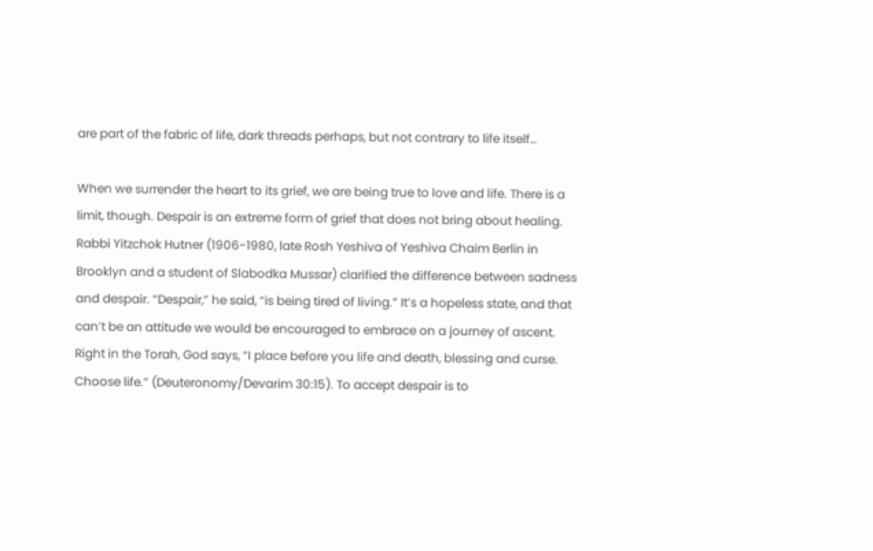are part of the fabric of life, dark threads perhaps, but not contrary to life itself…

When we surrender the heart to its grief, we are being true to love and life. There is a limit, though. Despair is an extreme form of grief that does not bring about healing. Rabbi Yitzchok Hutner (1906-1980, late Rosh Yeshiva of Yeshiva Chaim Berlin in Brooklyn and a student of Slabodka Mussar) clarified the difference between sadness and despair. “Despair,” he said, “is being tired of living.” It’s a hopeless state, and that can’t be an attitude we would be encouraged to embrace on a journey of ascent. Right in the Torah, God says, “I place before you life and death, blessing and curse. Choose life.” (Deuteronomy/Devarim 30:15). To accept despair is to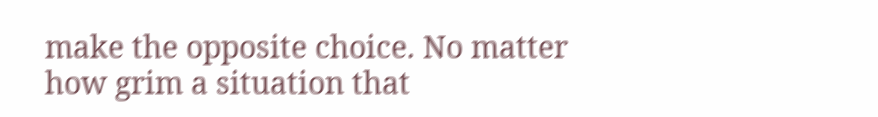make the opposite choice. No matter how grim a situation that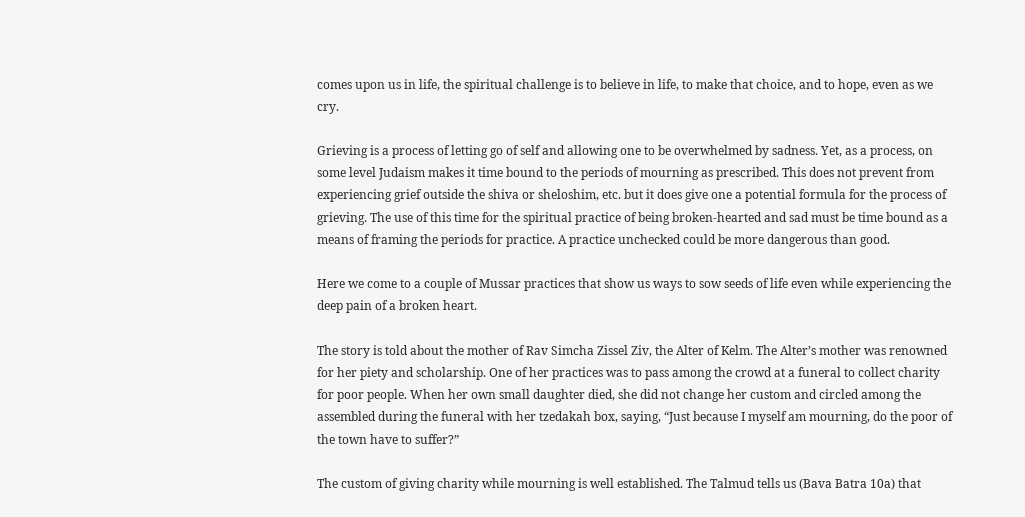comes upon us in life, the spiritual challenge is to believe in life, to make that choice, and to hope, even as we cry.

Grieving is a process of letting go of self and allowing one to be overwhelmed by sadness. Yet, as a process, on some level Judaism makes it time bound to the periods of mourning as prescribed. This does not prevent from experiencing grief outside the shiva or sheloshim, etc. but it does give one a potential formula for the process of grieving. The use of this time for the spiritual practice of being broken-hearted and sad must be time bound as a means of framing the periods for practice. A practice unchecked could be more dangerous than good.

Here we come to a couple of Mussar practices that show us ways to sow seeds of life even while experiencing the deep pain of a broken heart.

The story is told about the mother of Rav Simcha Zissel Ziv, the Alter of Kelm. The Alter’s mother was renowned for her piety and scholarship. One of her practices was to pass among the crowd at a funeral to collect charity for poor people. When her own small daughter died, she did not change her custom and circled among the assembled during the funeral with her tzedakah box, saying, “Just because I myself am mourning, do the poor of the town have to suffer?”

The custom of giving charity while mourning is well established. The Talmud tells us (Bava Batra 10a) that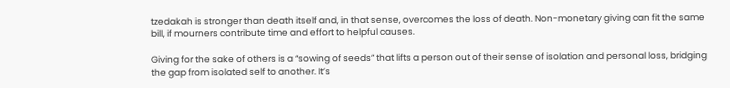tzedakah is stronger than death itself and, in that sense, overcomes the loss of death. Non-monetary giving can fit the same bill, if mourners contribute time and effort to helpful causes.

Giving for the sake of others is a “sowing of seeds” that lifts a person out of their sense of isolation and personal loss, bridging the gap from isolated self to another. It’s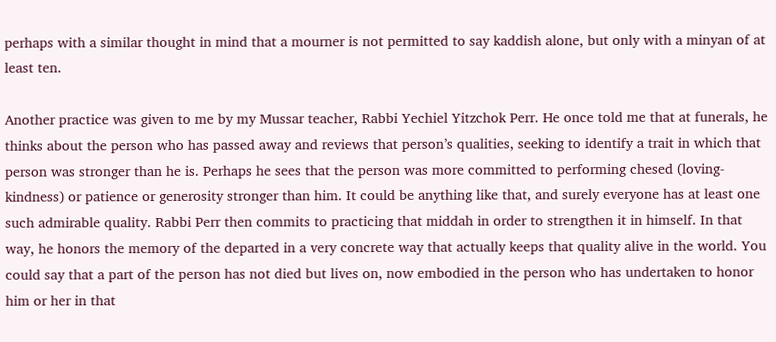perhaps with a similar thought in mind that a mourner is not permitted to say kaddish alone, but only with a minyan of at least ten.

Another practice was given to me by my Mussar teacher, Rabbi Yechiel Yitzchok Perr. He once told me that at funerals, he thinks about the person who has passed away and reviews that person’s qualities, seeking to identify a trait in which that person was stronger than he is. Perhaps he sees that the person was more committed to performing chesed (loving-kindness) or patience or generosity stronger than him. It could be anything like that, and surely everyone has at least one such admirable quality. Rabbi Perr then commits to practicing that middah in order to strengthen it in himself. In that way, he honors the memory of the departed in a very concrete way that actually keeps that quality alive in the world. You could say that a part of the person has not died but lives on, now embodied in the person who has undertaken to honor him or her in that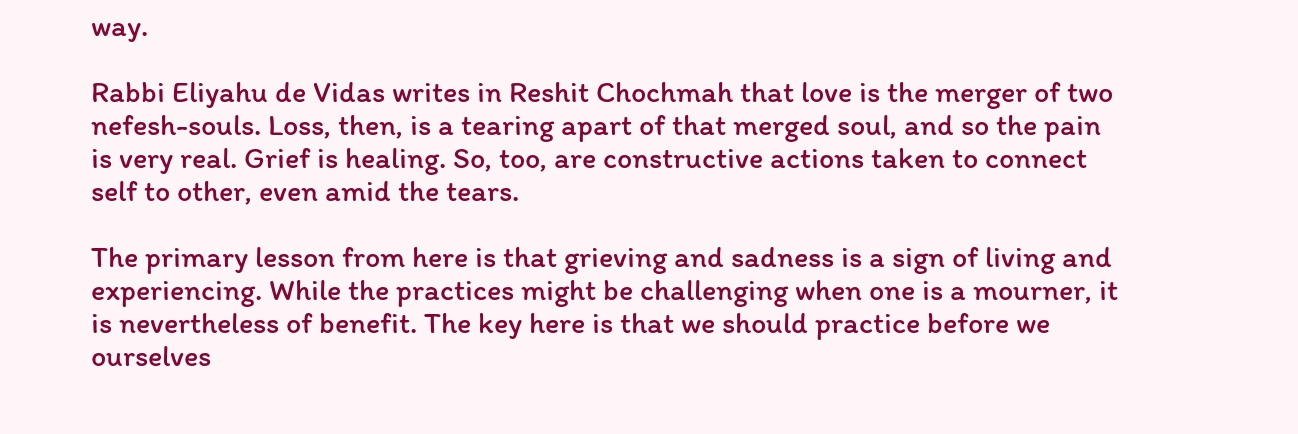way.

Rabbi Eliyahu de Vidas writes in Reshit Chochmah that love is the merger of two nefesh-souls. Loss, then, is a tearing apart of that merged soul, and so the pain is very real. Grief is healing. So, too, are constructive actions taken to connect self to other, even amid the tears.

The primary lesson from here is that grieving and sadness is a sign of living and experiencing. While the practices might be challenging when one is a mourner, it is nevertheless of benefit. The key here is that we should practice before we ourselves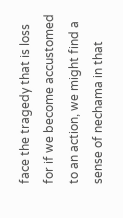face the tragedy that is loss for if we become accustomed to an action, we might find a sense of nechama in that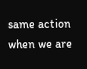same action when we are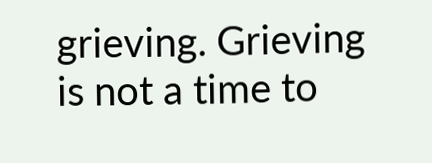grieving. Grieving is not a time to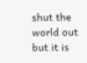shut the world out but it is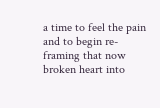a time to feel the pain and to begin re-framing that now broken heart into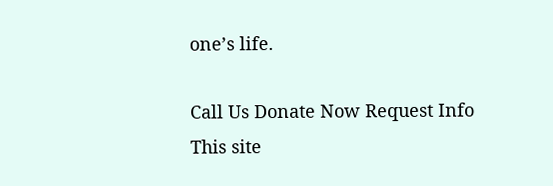one’s life.

Call Us Donate Now Request Info
This site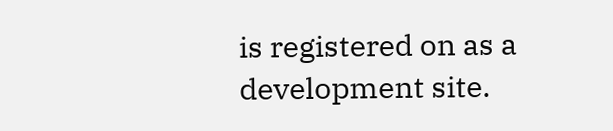is registered on as a development site.